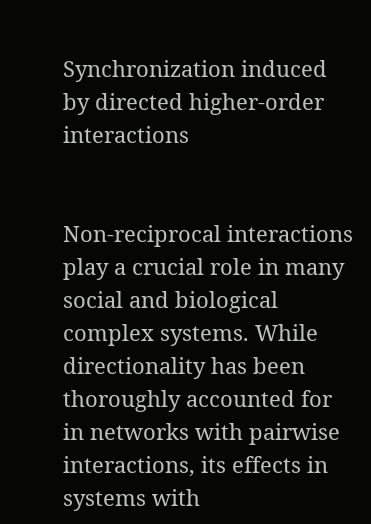Synchronization induced by directed higher-order interactions


Non-reciprocal interactions play a crucial role in many social and biological complex systems. While directionality has been thoroughly accounted for in networks with pairwise interactions, its effects in systems with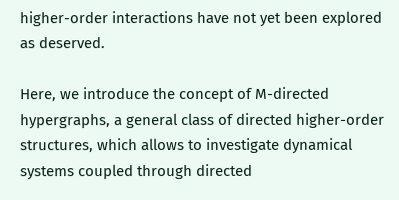higher-order interactions have not yet been explored as deserved.

Here, we introduce the concept of M-directed hypergraphs, a general class of directed higher-order structures, which allows to investigate dynamical systems coupled through directed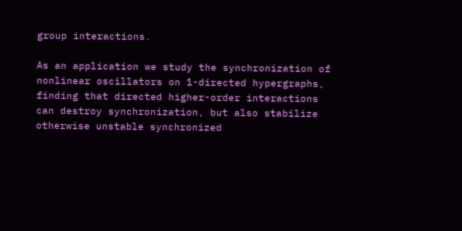group interactions.

As an application we study the synchronization of nonlinear oscillators on 1-directed hypergraphs, finding that directed higher-order interactions can destroy synchronization, but also stabilize otherwise unstable synchronized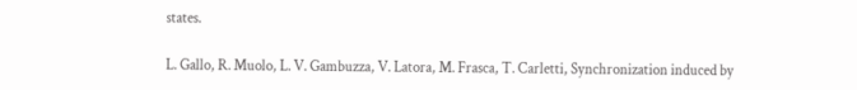states.

L. Gallo, R. Muolo, L. V. Gambuzza, V. Latora, M. Frasca, T. Carletti, Synchronization induced by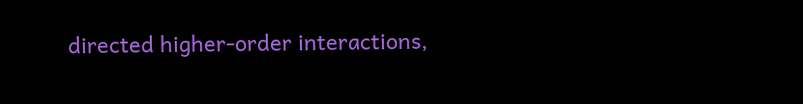directed higher-order interactions,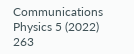Communications Physics 5 (2022) 263